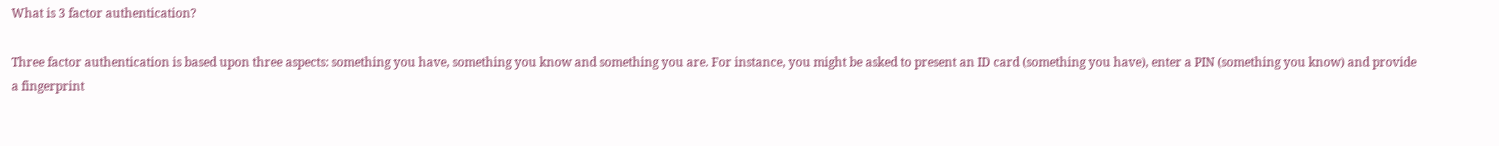What is 3 factor authentication?

Three factor authentication is based upon three aspects: something you have, something you know and something you are. For instance, you might be asked to present an ID card (something you have), enter a PIN (something you know) and provide a fingerprint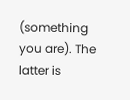(something you are). The latter is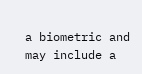a biometric and may include a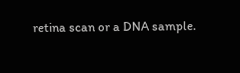retina scan or a DNA sample.